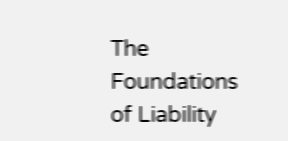The Foundations of Liability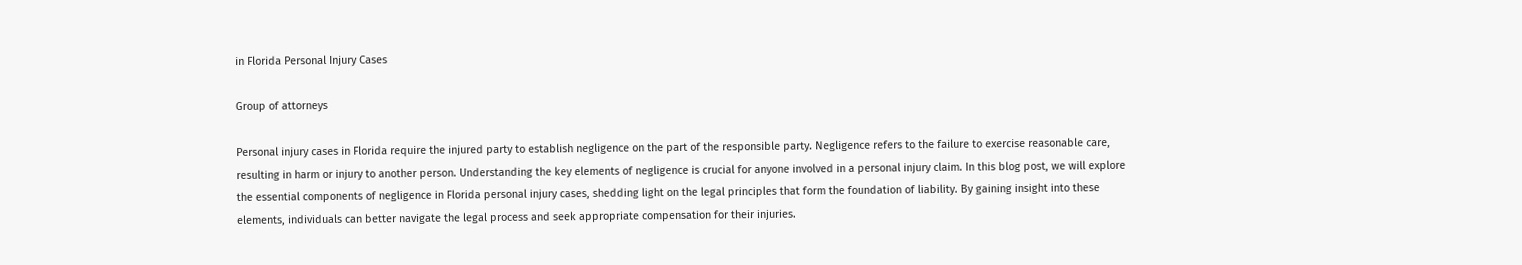in Florida Personal Injury Cases

Group of attorneys

Personal injury cases in Florida require the injured party to establish negligence on the part of the responsible party. Negligence refers to the failure to exercise reasonable care, resulting in harm or injury to another person. Understanding the key elements of negligence is crucial for anyone involved in a personal injury claim. In this blog post, we will explore the essential components of negligence in Florida personal injury cases, shedding light on the legal principles that form the foundation of liability. By gaining insight into these elements, individuals can better navigate the legal process and seek appropriate compensation for their injuries.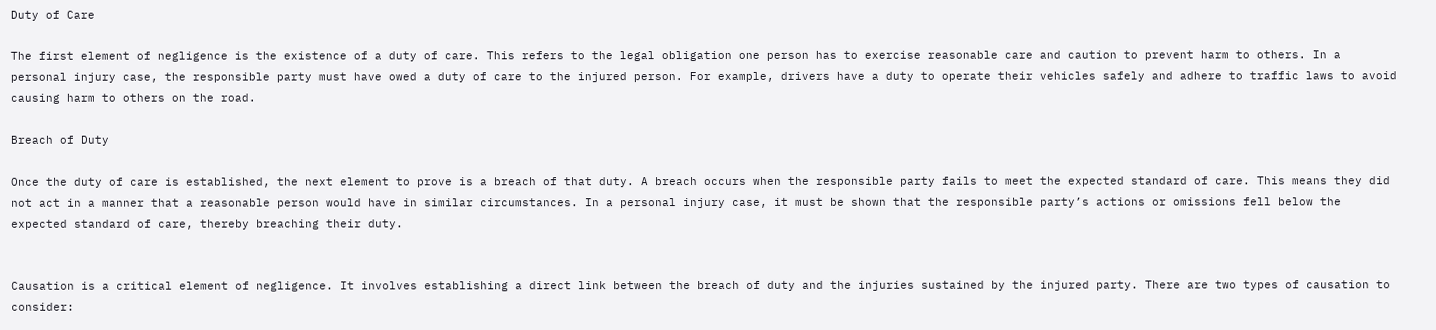Duty of Care

The first element of negligence is the existence of a duty of care. This refers to the legal obligation one person has to exercise reasonable care and caution to prevent harm to others. In a personal injury case, the responsible party must have owed a duty of care to the injured person. For example, drivers have a duty to operate their vehicles safely and adhere to traffic laws to avoid causing harm to others on the road.

Breach of Duty

Once the duty of care is established, the next element to prove is a breach of that duty. A breach occurs when the responsible party fails to meet the expected standard of care. This means they did not act in a manner that a reasonable person would have in similar circumstances. In a personal injury case, it must be shown that the responsible party’s actions or omissions fell below the expected standard of care, thereby breaching their duty.


Causation is a critical element of negligence. It involves establishing a direct link between the breach of duty and the injuries sustained by the injured party. There are two types of causation to consider: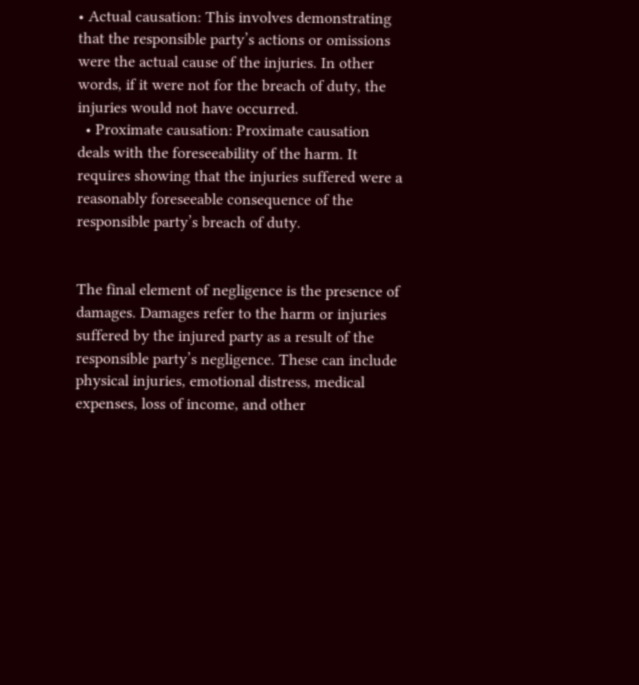• Actual causation: This involves demonstrating that the responsible party’s actions or omissions were the actual cause of the injuries. In other words, if it were not for the breach of duty, the injuries would not have occurred.
  • Proximate causation: Proximate causation deals with the foreseeability of the harm. It requires showing that the injuries suffered were a reasonably foreseeable consequence of the responsible party’s breach of duty.


The final element of negligence is the presence of damages. Damages refer to the harm or injuries suffered by the injured party as a result of the responsible party’s negligence. These can include physical injuries, emotional distress, medical expenses, loss of income, and other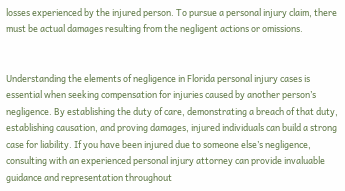losses experienced by the injured person. To pursue a personal injury claim, there must be actual damages resulting from the negligent actions or omissions.


Understanding the elements of negligence in Florida personal injury cases is essential when seeking compensation for injuries caused by another person’s negligence. By establishing the duty of care, demonstrating a breach of that duty, establishing causation, and proving damages, injured individuals can build a strong case for liability. If you have been injured due to someone else’s negligence, consulting with an experienced personal injury attorney can provide invaluable guidance and representation throughout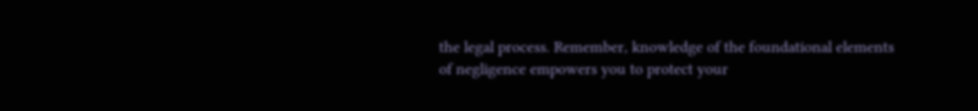the legal process. Remember, knowledge of the foundational elements of negligence empowers you to protect your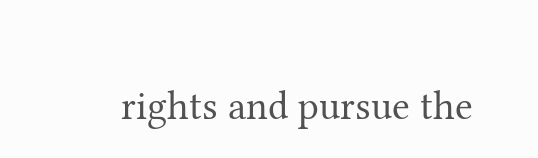rights and pursue the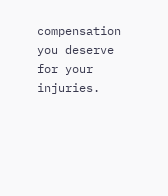compensation you deserve for your injuries.